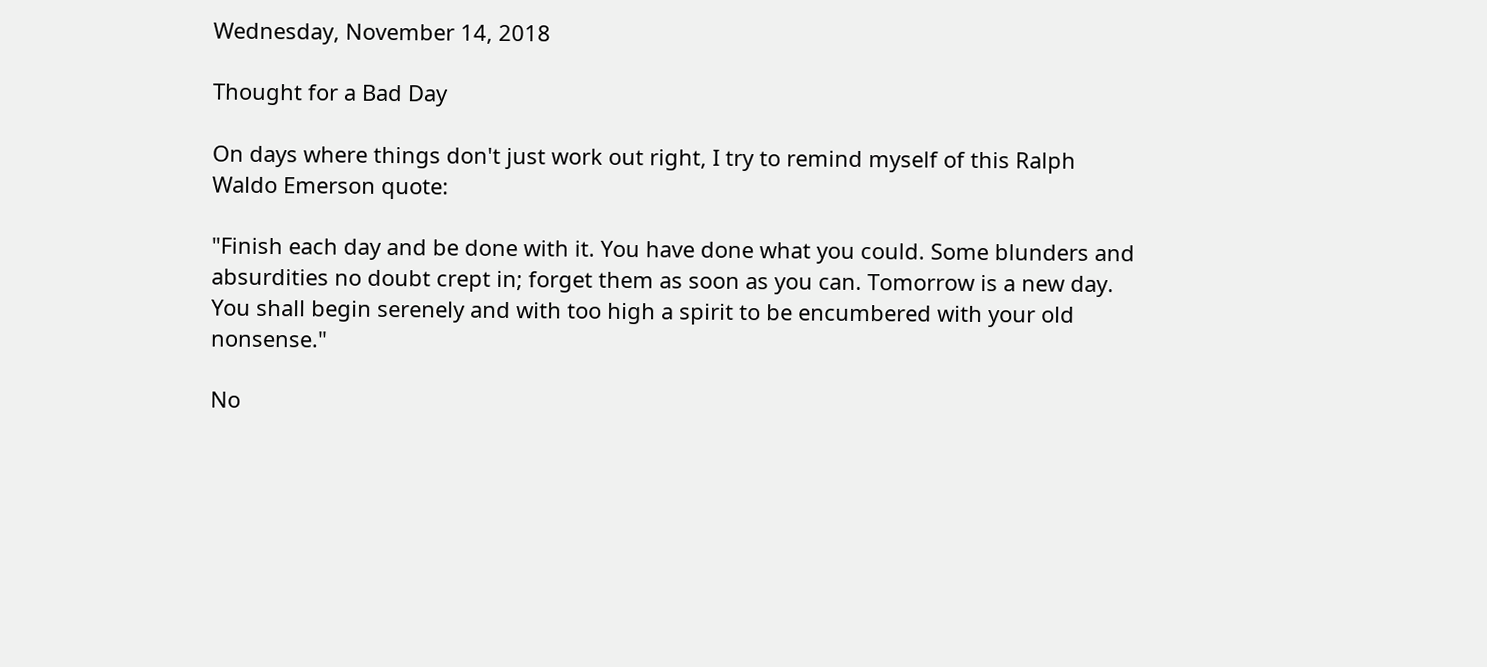Wednesday, November 14, 2018

Thought for a Bad Day

On days where things don't just work out right, I try to remind myself of this Ralph Waldo Emerson quote:

"Finish each day and be done with it. You have done what you could. Some blunders and absurdities no doubt crept in; forget them as soon as you can. Tomorrow is a new day. You shall begin serenely and with too high a spirit to be encumbered with your old nonsense."

No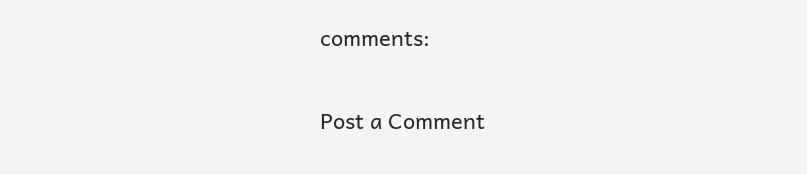comments:

Post a Comment